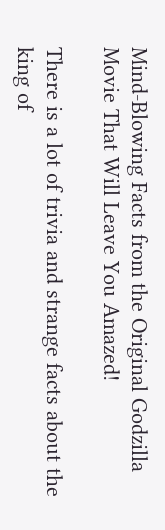Mind-Blowing Facts from the Original Godzilla Movie That Will Leave You Amazed!

There is a lot of trivia and strange facts about the king of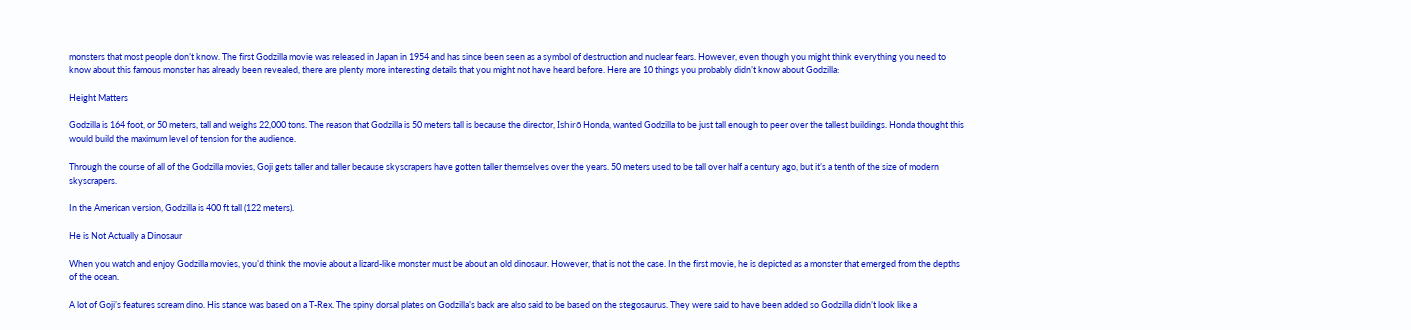monsters that most people don’t know. The first Godzilla movie was released in Japan in 1954 and has since been seen as a symbol of destruction and nuclear fears. However, even though you might think everything you need to know about this famous monster has already been revealed, there are plenty more interesting details that you might not have heard before. Here are 10 things you probably didn’t know about Godzilla:

Height Matters

Godzilla is 164 foot, or 50 meters, tall and weighs 22,000 tons. The reason that Godzilla is 50 meters tall is because the director, Ishirō Honda, wanted Godzilla to be just tall enough to peer over the tallest buildings. Honda thought this would build the maximum level of tension for the audience.

Through the course of all of the Godzilla movies, Goji gets taller and taller because skyscrapers have gotten taller themselves over the years. 50 meters used to be tall over half a century ago, but it’s a tenth of the size of modern skyscrapers.

In the American version, Godzilla is 400 ft tall (122 meters).

He is Not Actually a Dinosaur

When you watch and enjoy Godzilla movies, you’d think the movie about a lizard-like monster must be about an old dinosaur. However, that is not the case. In the first movie, he is depicted as a monster that emerged from the depths of the ocean.

A lot of Goji’s features scream dino. His stance was based on a T-Rex. The spiny dorsal plates on Godzilla’s back are also said to be based on the stegosaurus. They were said to have been added so Godzilla didn’t look like a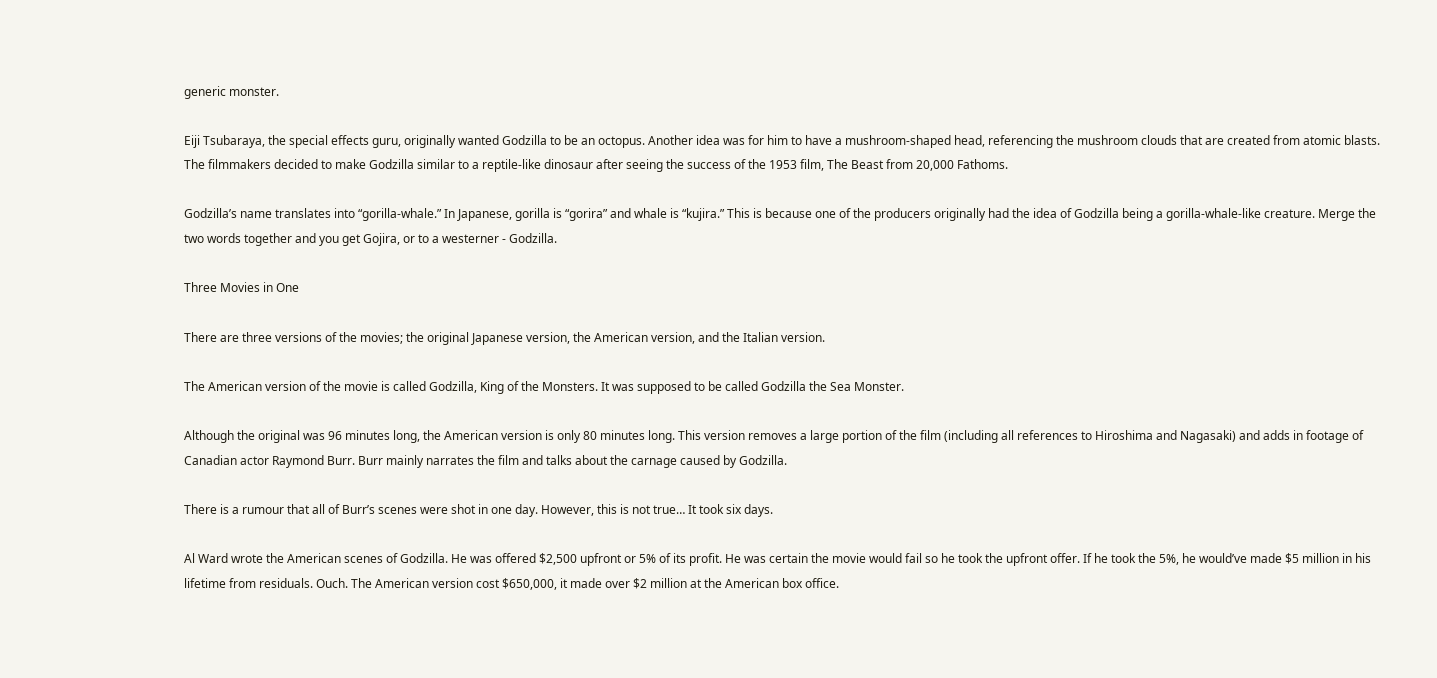generic monster.

Eiji Tsubaraya, the special effects guru, originally wanted Godzilla to be an octopus. Another idea was for him to have a mushroom-shaped head, referencing the mushroom clouds that are created from atomic blasts. The filmmakers decided to make Godzilla similar to a reptile-like dinosaur after seeing the success of the 1953 film, The Beast from 20,000 Fathoms.

Godzilla’s name translates into “gorilla-whale.” In Japanese, gorilla is “gorira” and whale is “kujira.” This is because one of the producers originally had the idea of Godzilla being a gorilla-whale-like creature. Merge the two words together and you get Gojira, or to a westerner - Godzilla.

Three Movies in One

There are three versions of the movies; the original Japanese version, the American version, and the Italian version.

The American version of the movie is called Godzilla, King of the Monsters. It was supposed to be called Godzilla the Sea Monster.

Although the original was 96 minutes long, the American version is only 80 minutes long. This version removes a large portion of the film (including all references to Hiroshima and Nagasaki) and adds in footage of Canadian actor Raymond Burr. Burr mainly narrates the film and talks about the carnage caused by Godzilla.

There is a rumour that all of Burr’s scenes were shot in one day. However, this is not true… It took six days.

Al Ward wrote the American scenes of Godzilla. He was offered $2,500 upfront or 5% of its profit. He was certain the movie would fail so he took the upfront offer. If he took the 5%, he would’ve made $5 million in his lifetime from residuals. Ouch. The American version cost $650,000, it made over $2 million at the American box office.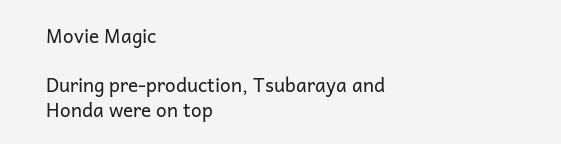Movie Magic

During pre-production, Tsubaraya and Honda were on top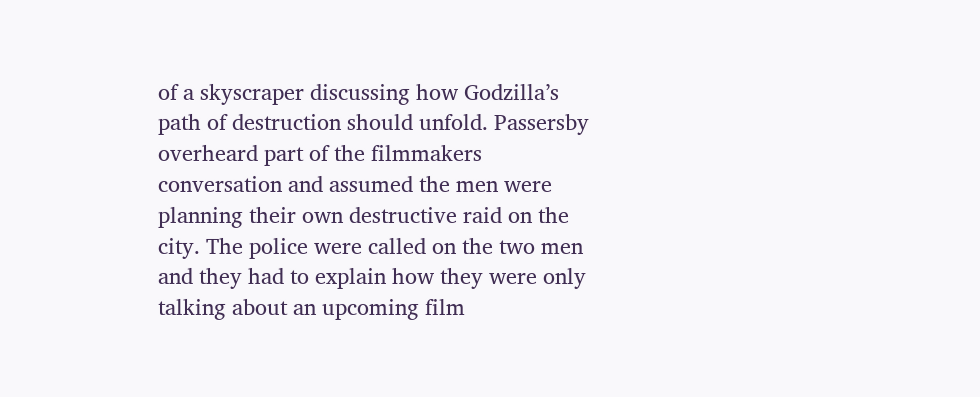of a skyscraper discussing how Godzilla’s path of destruction should unfold. Passersby overheard part of the filmmakers conversation and assumed the men were planning their own destructive raid on the city. The police were called on the two men and they had to explain how they were only talking about an upcoming film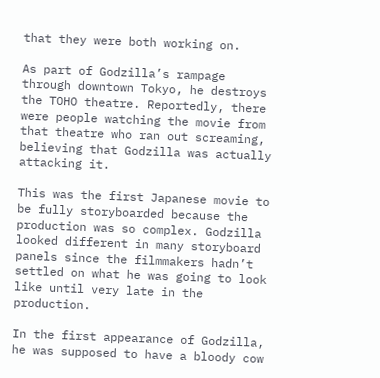that they were both working on.

As part of Godzilla’s rampage through downtown Tokyo, he destroys the TOHO theatre. Reportedly, there were people watching the movie from that theatre who ran out screaming, believing that Godzilla was actually attacking it.

This was the first Japanese movie to be fully storyboarded because the production was so complex. Godzilla looked different in many storyboard panels since the filmmakers hadn’t settled on what he was going to look like until very late in the production.

In the first appearance of Godzilla, he was supposed to have a bloody cow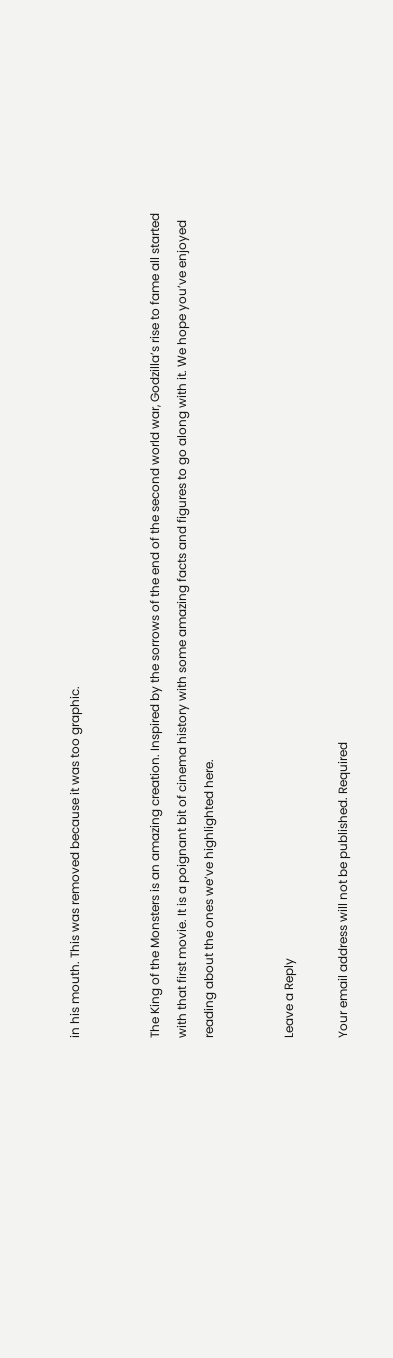in his mouth. This was removed because it was too graphic.


The King of the Monsters is an amazing creation. Inspired by the sorrows of the end of the second world war, Godzilla’s rise to fame all started with that first movie. It is a poignant bit of cinema history with some amazing facts and figures to go along with it. We hope you’ve enjoyed reading about the ones we’ve highlighted here.


Leave a Reply

Your email address will not be published. Required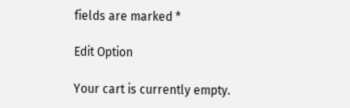fields are marked *

Edit Option

Your cart is currently empty.